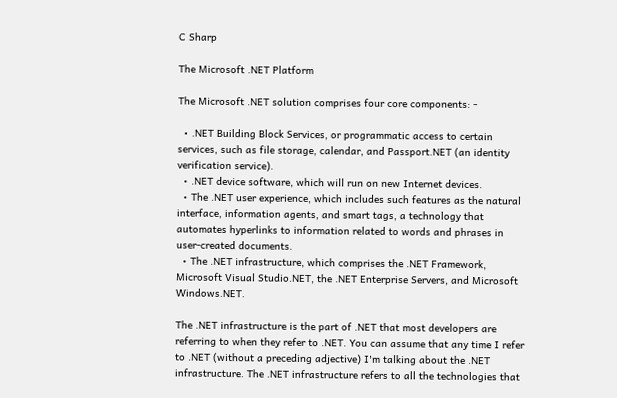C Sharp

The Microsoft .NET Platform

The Microsoft .NET solution comprises four core components: -

  • .NET Building Block Services, or programmatic access to certain services, such as file storage, calendar, and Passport.NET (an identity verification service).
  • .NET device software, which will run on new Internet devices.
  • The .NET user experience, which includes such features as the natural interface, information agents, and smart tags, a technology that automates hyperlinks to information related to words and phrases in user-created documents.
  • The .NET infrastructure, which comprises the .NET Framework, Microsoft Visual Studio.NET, the .NET Enterprise Servers, and Microsoft Windows.NET.

The .NET infrastructure is the part of .NET that most developers are referring to when they refer to .NET. You can assume that any time I refer to .NET (without a preceding adjective) I'm talking about the .NET infrastructure. The .NET infrastructure refers to all the technologies that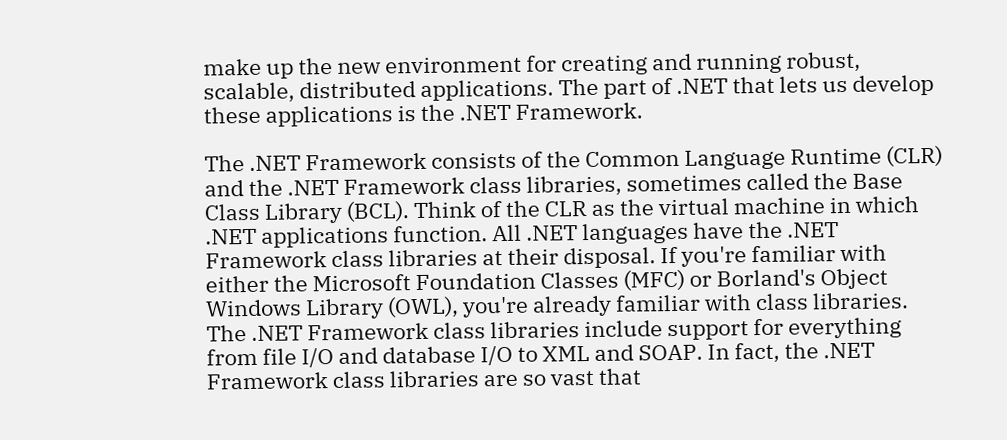make up the new environment for creating and running robust, scalable, distributed applications. The part of .NET that lets us develop these applications is the .NET Framework.

The .NET Framework consists of the Common Language Runtime (CLR) and the .NET Framework class libraries, sometimes called the Base Class Library (BCL). Think of the CLR as the virtual machine in which .NET applications function. All .NET languages have the .NET Framework class libraries at their disposal. If you're familiar with either the Microsoft Foundation Classes (MFC) or Borland's Object Windows Library (OWL), you're already familiar with class libraries. The .NET Framework class libraries include support for everything from file I/O and database I/O to XML and SOAP. In fact, the .NET Framework class libraries are so vast that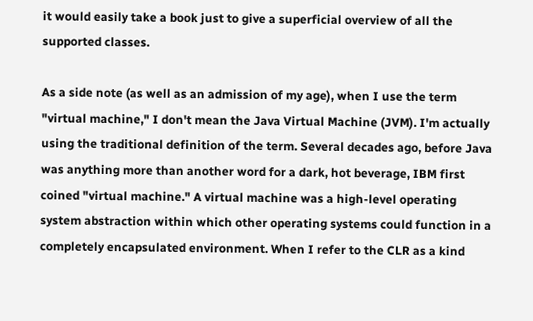it would easily take a book just to give a superficial overview of all the supported classes.

As a side note (as well as an admission of my age), when I use the term "virtual machine," I don't mean the Java Virtual Machine (JVM). I'm actually using the traditional definition of the term. Several decades ago, before Java was anything more than another word for a dark, hot beverage, IBM first coined "virtual machine." A virtual machine was a high-level operating system abstraction within which other operating systems could function in a completely encapsulated environment. When I refer to the CLR as a kind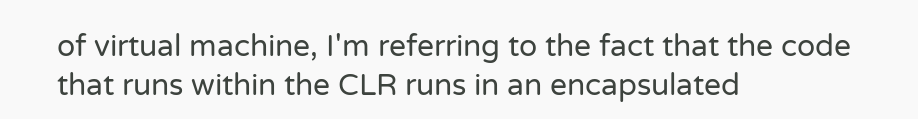of virtual machine, I'm referring to the fact that the code that runs within the CLR runs in an encapsulated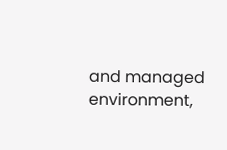and managed environment,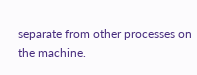separate from other processes on the machine.